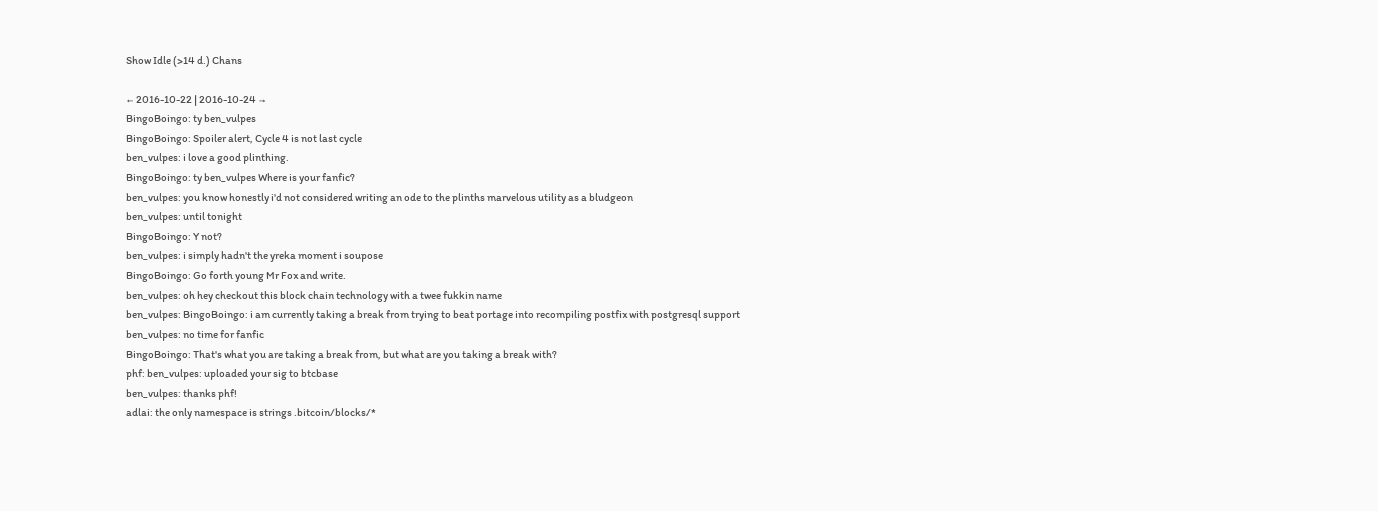Show Idle (>14 d.) Chans

← 2016-10-22 | 2016-10-24 →
BingoBoingo: ty ben_vulpes
BingoBoingo: Spoiler alert, Cycle 4 is not last cycle
ben_vulpes: i love a good plinthing.
BingoBoingo: ty ben_vulpes Where is your fanfic?
ben_vulpes: you know honestly i'd not considered writing an ode to the plinths marvelous utility as a bludgeon
ben_vulpes: until tonight
BingoBoingo: Y not?
ben_vulpes: i simply hadn't the yreka moment i soupose
BingoBoingo: Go forth young Mr Fox and write.
ben_vulpes: oh hey checkout this block chain technology with a twee fukkin name
ben_vulpes: BingoBoingo: i am currently taking a break from trying to beat portage into recompiling postfix with postgresql support
ben_vulpes: no time for fanfic
BingoBoingo: That's what you are taking a break from, but what are you taking a break with?
phf: ben_vulpes: uploaded your sig to btcbase
ben_vulpes: thanks phf!
adlai: the only namespace is strings .bitcoin/blocks/*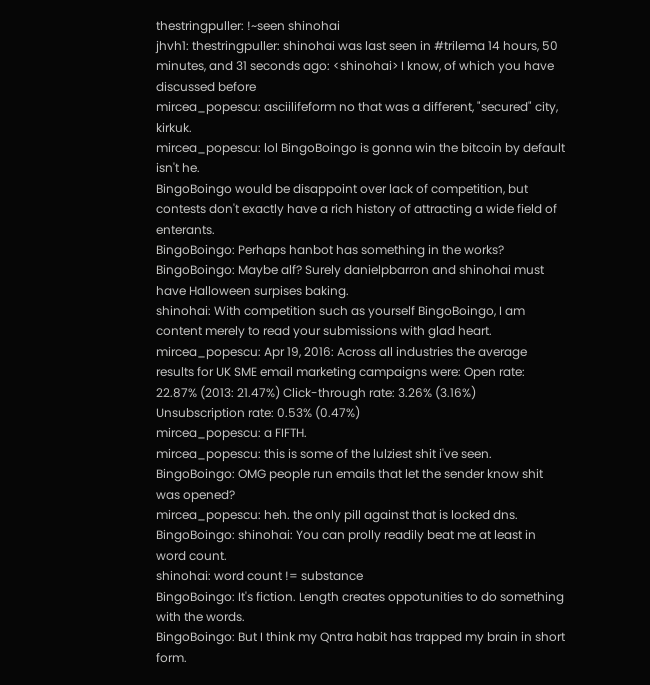thestringpuller: !~seen shinohai
jhvh1: thestringpuller: shinohai was last seen in #trilema 14 hours, 50 minutes, and 31 seconds ago: <shinohai> I know, of which you have discussed before
mircea_popescu: asciilifeform no that was a different, "secured" city, kirkuk.
mircea_popescu: lol BingoBoingo is gonna win the bitcoin by default isn't he.
BingoBoingo would be disappoint over lack of competition, but contests don't exactly have a rich history of attracting a wide field of enterants.
BingoBoingo: Perhaps hanbot has something in the works?
BingoBoingo: Maybe alf? Surely danielpbarron and shinohai must have Halloween surpises baking.
shinohai: With competition such as yourself BingoBoingo, I am content merely to read your submissions with glad heart.
mircea_popescu: Apr 19, 2016: Across all industries the average results for UK SME email marketing campaigns were: Open rate: 22.87% (2013: 21.47%) Click-through rate: 3.26% (3.16%) Unsubscription rate: 0.53% (0.47%)
mircea_popescu: a FIFTH.
mircea_popescu: this is some of the lulziest shit i've seen.
BingoBoingo: OMG people run emails that let the sender know shit was opened?
mircea_popescu: heh. the only pill against that is locked dns.
BingoBoingo: shinohai: You can prolly readily beat me at least in word count.
shinohai: word count != substance
BingoBoingo: It's fiction. Length creates oppotunities to do something with the words.
BingoBoingo: But I think my Qntra habit has trapped my brain in short form.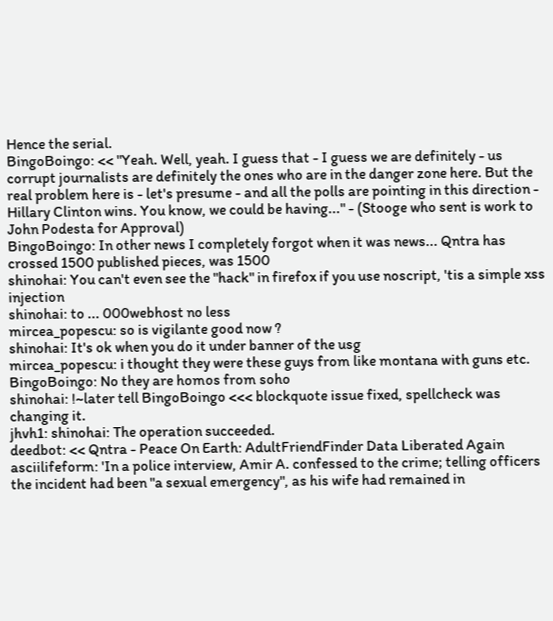Hence the serial.
BingoBoingo: << "Yeah. Well, yeah. I guess that - I guess we are definitely - us corrupt journalists are definitely the ones who are in the danger zone here. But the real problem here is - let's presume - and all the polls are pointing in this direction - Hillary Clinton wins. You know, we could be having..." - (Stooge who sent is work to John Podesta for Approval)
BingoBoingo: In other news I completely forgot when it was news... Qntra has crossed 1500 published pieces, was 1500
shinohai: You can't even see the "hack" in firefox if you use noscript, 'tis a simple xss injection
shinohai: to ... 000webhost no less
mircea_popescu: so is vigilante good now ?
shinohai: It's ok when you do it under banner of the usg
mircea_popescu: i thought they were these guys from like montana with guns etc.
BingoBoingo: No they are homos from soho
shinohai: !~later tell BingoBoingo <<< blockquote issue fixed, spellcheck was changing it.
jhvh1: shinohai: The operation succeeded.
deedbot: << Qntra - Peace On Earth: AdultFriendFinder Data Liberated Again
asciilifeform: 'In a police interview, Amir A. confessed to the crime; telling officers the incident had been "a sexual emergency", as his wife had remained in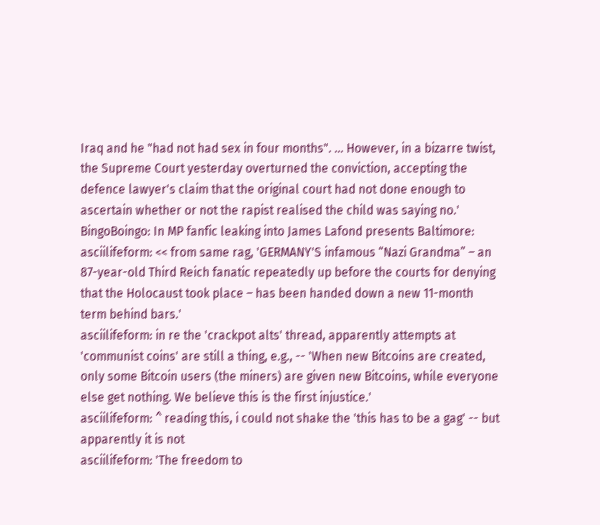Iraq and he "had not had sex in four months". ... However, in a bizarre twist, the Supreme Court yesterday overturned the conviction, accepting the defence lawyer's claim that the original court had not done enough to ascertain whether or not the rapist realised the child was saying no.'
BingoBoingo: In MP fanfic leaking into James Lafond presents Baltimore:
asciilifeform: << from same rag, 'GERMANY'S infamous “Nazi Grandma” – an 87-year-old Third Reich fanatic repeatedly up before the courts for denying that the Holocaust took place – has been handed down a new 11-month term behind bars.'
asciilifeform: in re the 'crackpot alts' thread, apparently attempts at 'communist coins' are still a thing, e.g., -- 'When new Bitcoins are created, only some Bitcoin users (the miners) are given new Bitcoins, while everyone else get nothing. We believe this is the first injustice.'
asciilifeform: ^ reading this, i could not shake the 'this has to be a gag' -- but apparently it is not
asciilifeform: 'The freedom to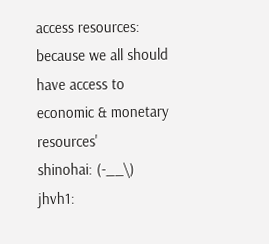access resources: because we all should have access to economic & monetary resources'
shinohai: (-__\)
jhvh1: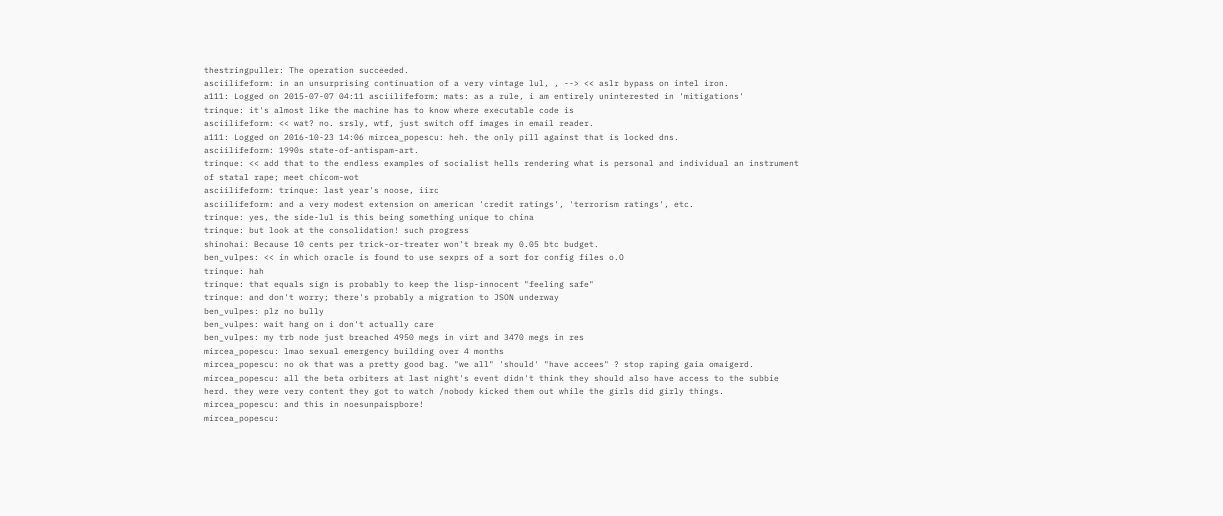thestringpuller: The operation succeeded.
asciilifeform: in an unsurprising continuation of a very vintage lul, , --> << aslr bypass on intel iron.
a111: Logged on 2015-07-07 04:11 asciilifeform: mats: as a rule, i am entirely uninterested in 'mitigations'
trinque: it's almost like the machine has to know where executable code is
asciilifeform: << wat? no. srsly, wtf, just switch off images in email reader.
a111: Logged on 2016-10-23 14:06 mircea_popescu: heh. the only pill against that is locked dns.
asciilifeform: 1990s state-of-antispam-art.
trinque: << add that to the endless examples of socialist hells rendering what is personal and individual an instrument of statal rape; meet chicom-wot
asciilifeform: trinque: last year's noose, iirc
asciilifeform: and a very modest extension on american 'credit ratings', 'terrorism ratings', etc.
trinque: yes, the side-lul is this being something unique to china
trinque: but look at the consolidation! such progress
shinohai: Because 10 cents per trick-or-treater won't break my 0.05 btc budget.
ben_vulpes: << in which oracle is found to use sexprs of a sort for config files o.O
trinque: hah
trinque: that equals sign is probably to keep the lisp-innocent "feeling safe"
trinque: and don't worry; there's probably a migration to JSON underway
ben_vulpes: plz no bully
ben_vulpes: wait hang on i don't actually care
ben_vulpes: my trb node just breached 4950 megs in virt and 3470 megs in res
mircea_popescu: lmao sexual emergency building over 4 months
mircea_popescu: no ok that was a pretty good bag. "we all" 'should' "have accees" ? stop raping gaia omaigerd.
mircea_popescu: all the beta orbiters at last night's event didn't think they should also have access to the subbie herd. they were very content they got to watch /nobody kicked them out while the girls did girly things.
mircea_popescu: and this in noesunpaispbore!
mircea_popescu: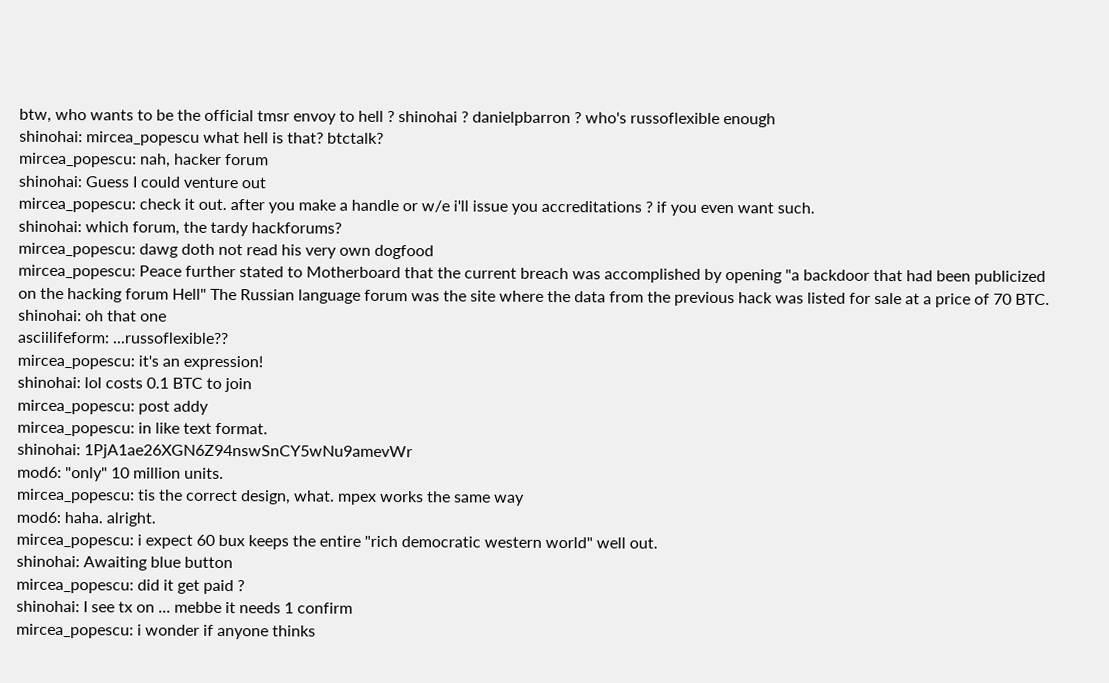btw, who wants to be the official tmsr envoy to hell ? shinohai ? danielpbarron ? who's russoflexible enough
shinohai: mircea_popescu what hell is that? btctalk?
mircea_popescu: nah, hacker forum
shinohai: Guess I could venture out
mircea_popescu: check it out. after you make a handle or w/e i'll issue you accreditations ? if you even want such.
shinohai: which forum, the tardy hackforums?
mircea_popescu: dawg doth not read his very own dogfood
mircea_popescu: Peace further stated to Motherboard that the current breach was accomplished by opening "a backdoor that had been publicized on the hacking forum Hell" The Russian language forum was the site where the data from the previous hack was listed for sale at a price of 70 BTC.
shinohai: oh that one
asciilifeform: ...russoflexible??
mircea_popescu: it's an expression!
shinohai: lol costs 0.1 BTC to join
mircea_popescu: post addy
mircea_popescu: in like text format.
shinohai: 1PjA1ae26XGN6Z94nswSnCY5wNu9amevWr
mod6: "only" 10 million units.
mircea_popescu: tis the correct design, what. mpex works the same way
mod6: haha. alright.
mircea_popescu: i expect 60 bux keeps the entire "rich democratic western world" well out.
shinohai: Awaiting blue button
mircea_popescu: did it get paid ?
shinohai: I see tx on ... mebbe it needs 1 confirm
mircea_popescu: i wonder if anyone thinks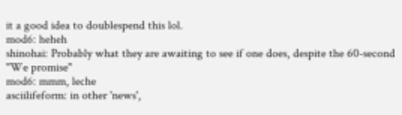it a good idea to doublespend this lol.
mod6: heheh
shinohai: Probably what they are awaiting to see if one does, despite the 60-second "We promise"
mod6: mmm, leche
asciilifeform: in other 'news',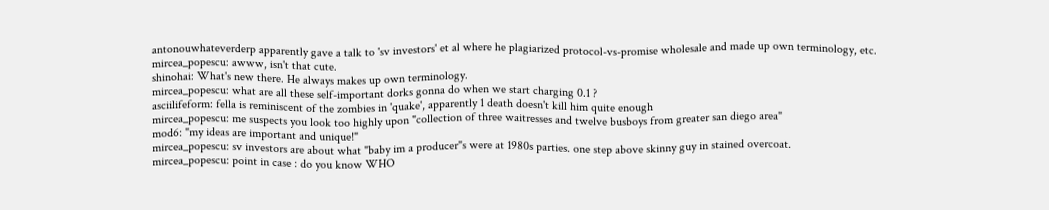antonouwhateverderp apparently gave a talk to 'sv investors' et al where he plagiarized protocol-vs-promise wholesale and made up own terminology, etc.
mircea_popescu: awww, isn't that cute.
shinohai: What's new there. He always makes up own terminology.
mircea_popescu: what are all these self-important dorks gonna do when we start charging 0.1 ?
asciilifeform: fella is reminiscent of the zombies in 'quake', apparently 1 death doesn't kill him quite enough
mircea_popescu: me suspects you look too highly upon "collection of three waitresses and twelve busboys from greater san diego area"
mod6: "my ideas are important and unique!"
mircea_popescu: sv investors are about what "baby im a producer"s were at 1980s parties. one step above skinny guy in stained overcoat.
mircea_popescu: point in case : do you know WHO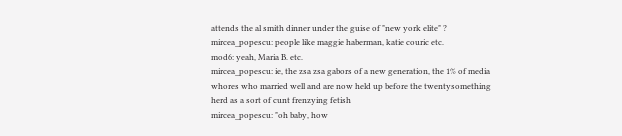attends the al smith dinner under the guise of "new york elite" ?
mircea_popescu: people like maggie haberman, katie couric etc.
mod6: yeah, Maria B. etc.
mircea_popescu: ie, the zsa zsa gabors of a new generation, the 1% of media whores who married well and are now held up before the twentysomething herd as a sort of cunt frenzying fetish
mircea_popescu: "oh baby, how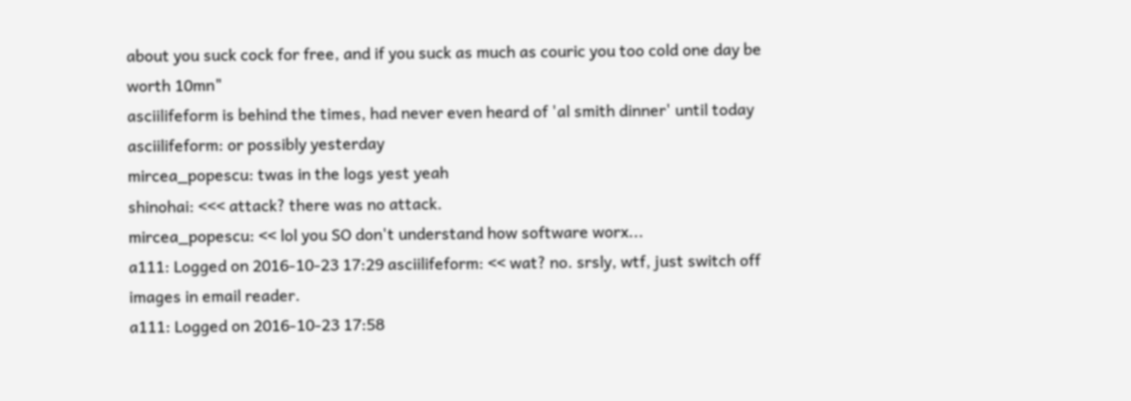about you suck cock for free, and if you suck as much as couric you too cold one day be worth 10mn"
asciilifeform is behind the times, had never even heard of 'al smith dinner' until today
asciilifeform: or possibly yesterday
mircea_popescu: twas in the logs yest yeah
shinohai: <<< attack? there was no attack.
mircea_popescu: << lol you SO don't understand how software worx...
a111: Logged on 2016-10-23 17:29 asciilifeform: << wat? no. srsly, wtf, just switch off images in email reader.
a111: Logged on 2016-10-23 17:58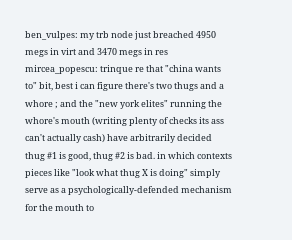ben_vulpes: my trb node just breached 4950 megs in virt and 3470 megs in res
mircea_popescu: trinque re that "china wants to" bit, best i can figure there's two thugs and a whore ; and the "new york elites" running the whore's mouth (writing plenty of checks its ass can't actually cash) have arbitrarily decided thug #1 is good, thug #2 is bad. in which contexts pieces like "look what thug X is doing" simply serve as a psychologically-defended mechanism for the mouth to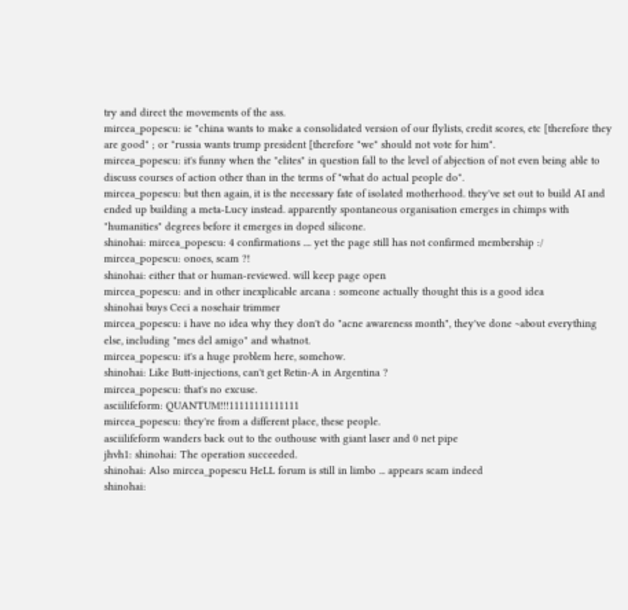try and direct the movements of the ass.
mircea_popescu: ie "china wants to make a consolidated version of our flylists, credit scores, etc [therefore they are good" ; or "russia wants trump president [therefore "we" should not vote for him".
mircea_popescu: it's funny when the "elites" in question fall to the level of abjection of not even being able to discuss courses of action other than in the terms of "what do actual people do".
mircea_popescu: but then again, it is the necessary fate of isolated motherhood. they've set out to build AI and ended up building a meta-Lucy instead. apparently spontaneous organisation emerges in chimps with "humanities" degrees before it emerges in doped silicone.
shinohai: mircea_popescu: 4 confirmations .... yet the page still has not confirmed membership :/
mircea_popescu: onoes, scam ?!
shinohai: either that or human-reviewed. will keep page open
mircea_popescu: and in other inexplicable arcana : someone actually thought this is a good idea
shinohai buys Ceci a nosehair trimmer
mircea_popescu: i have no idea why they don't do "acne awareness month", they've done ~about everything else, including "mes del amigo" and whatnot.
mircea_popescu: it's a huge problem here, somehow.
shinohai: Like Butt-injections, can't get Retin-A in Argentina ?
mircea_popescu: that's no excuse.
asciilifeform: QUANTUM!!!11111111111111
mircea_popescu: they're from a different place, these people.
asciilifeform wanders back out to the outhouse with giant laser and 0 net pipe
jhvh1: shinohai: The operation succeeded.
shinohai: Also mircea_popescu HeLL forum is still in limbo ... appears scam indeed
shinohai: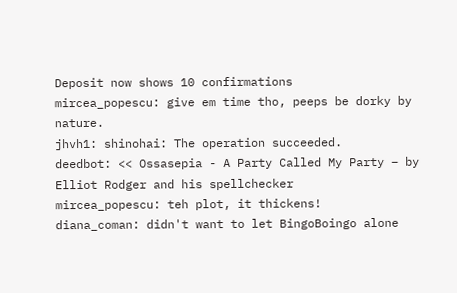Deposit now shows 10 confirmations
mircea_popescu: give em time tho, peeps be dorky by nature.
jhvh1: shinohai: The operation succeeded.
deedbot: << Ossasepia - A Party Called My Party – by Elliot Rodger and his spellchecker
mircea_popescu: teh plot, it thickens!
diana_coman: didn't want to let BingoBoingo alone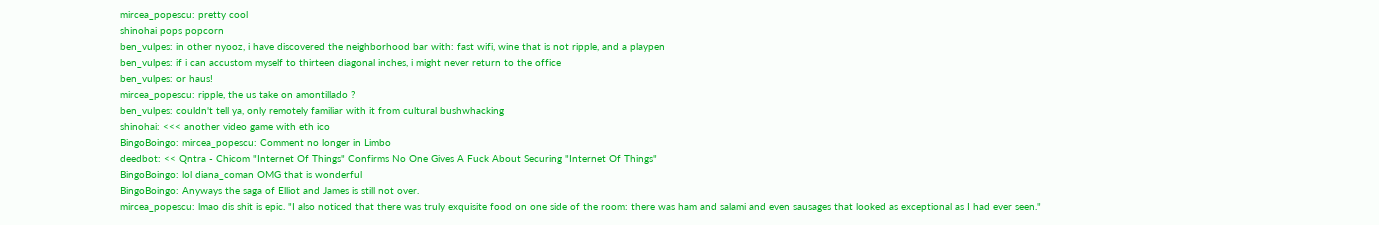mircea_popescu: pretty cool
shinohai pops popcorn
ben_vulpes: in other nyooz, i have discovered the neighborhood bar with: fast wifi, wine that is not ripple, and a playpen
ben_vulpes: if i can accustom myself to thirteen diagonal inches, i might never return to the office
ben_vulpes: or haus!
mircea_popescu: ripple, the us take on amontillado ?
ben_vulpes: couldn't tell ya, only remotely familiar with it from cultural bushwhacking
shinohai: <<< another video game with eth ico
BingoBoingo: mircea_popescu: Comment no longer in Limbo
deedbot: << Qntra - Chicom "Internet Of Things" Confirms No One Gives A Fuck About Securing "Internet Of Things"
BingoBoingo: lol diana_coman OMG that is wonderful
BingoBoingo: Anyways the saga of Elliot and James is still not over.
mircea_popescu: lmao dis shit is epic. "I also noticed that there was truly exquisite food on one side of the room: there was ham and salami and even sausages that looked as exceptional as I had ever seen."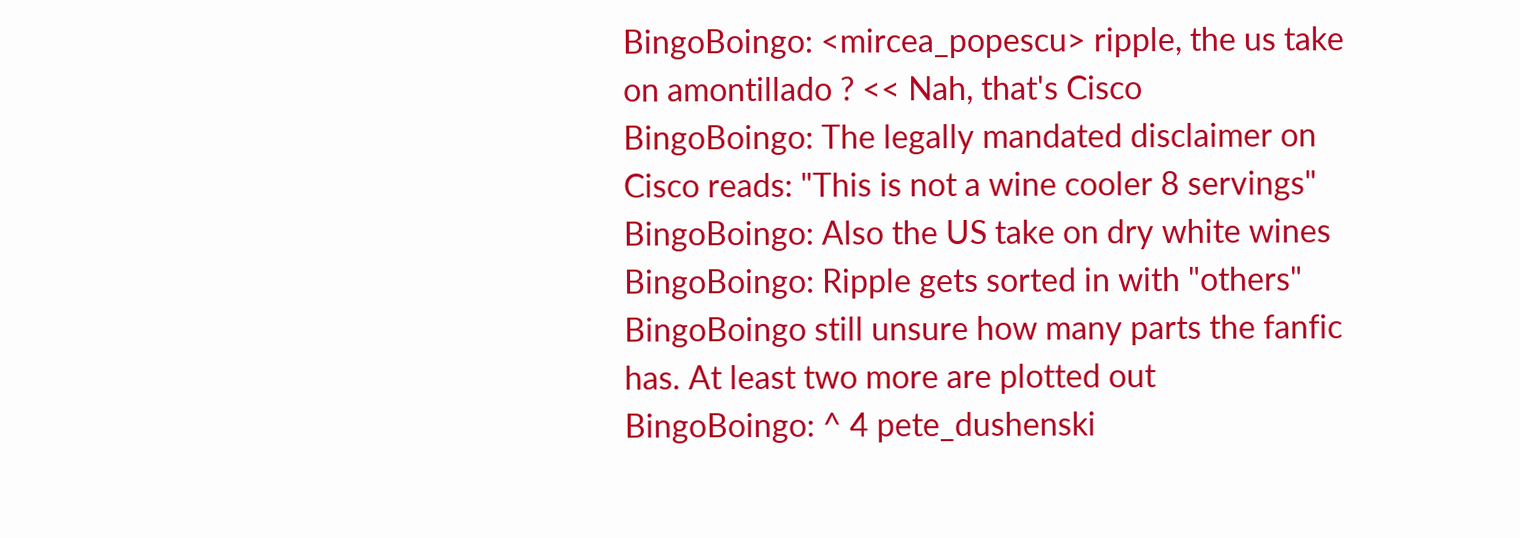BingoBoingo: <mircea_popescu> ripple, the us take on amontillado ? << Nah, that's Cisco
BingoBoingo: The legally mandated disclaimer on Cisco reads: "This is not a wine cooler 8 servings"
BingoBoingo: Also the US take on dry white wines
BingoBoingo: Ripple gets sorted in with "others"
BingoBoingo still unsure how many parts the fanfic has. At least two more are plotted out
BingoBoingo: ^ 4 pete_dushenski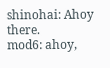shinohai: Ahoy there.
mod6: ahoy,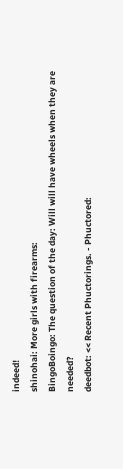indeed!
shinohai: More girls with firearms:
BingoBoingo: The question of the day: Will will have wheels when they are needed?
deedbot: << Recent Phuctorings. - Phuctored: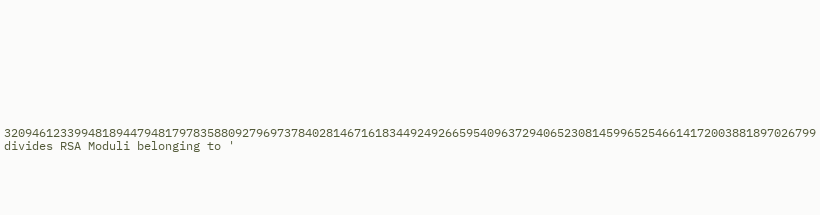32094612339948189447948179783588092796973784028146716183449249266595409637294065230814599652546614172003881897026799 divides RSA Moduli belonging to '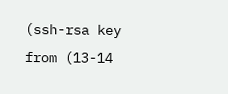(ssh-rsa key from (13-14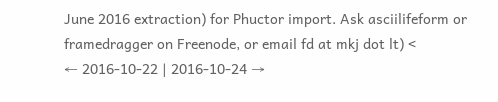June 2016 extraction) for Phuctor import. Ask asciilifeform or framedragger on Freenode, or email fd at mkj dot lt) <
← 2016-10-22 | 2016-10-24 →